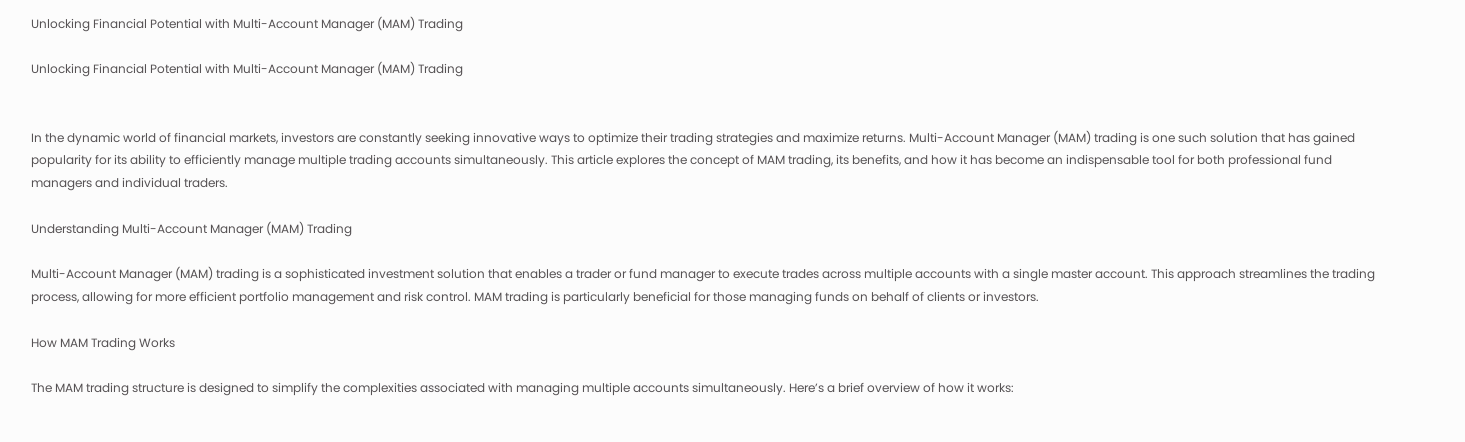Unlocking Financial Potential with Multi-Account Manager (MAM) Trading

Unlocking Financial Potential with Multi-Account Manager (MAM) Trading


In the dynamic world of financial markets, investors are constantly seeking innovative ways to optimize their trading strategies and maximize returns. Multi-Account Manager (MAM) trading is one such solution that has gained popularity for its ability to efficiently manage multiple trading accounts simultaneously. This article explores the concept of MAM trading, its benefits, and how it has become an indispensable tool for both professional fund managers and individual traders.

Understanding Multi-Account Manager (MAM) Trading

Multi-Account Manager (MAM) trading is a sophisticated investment solution that enables a trader or fund manager to execute trades across multiple accounts with a single master account. This approach streamlines the trading process, allowing for more efficient portfolio management and risk control. MAM trading is particularly beneficial for those managing funds on behalf of clients or investors.

How MAM Trading Works

The MAM trading structure is designed to simplify the complexities associated with managing multiple accounts simultaneously. Here’s a brief overview of how it works: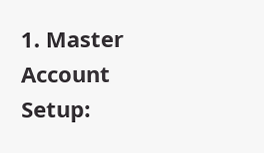1. Master Account Setup: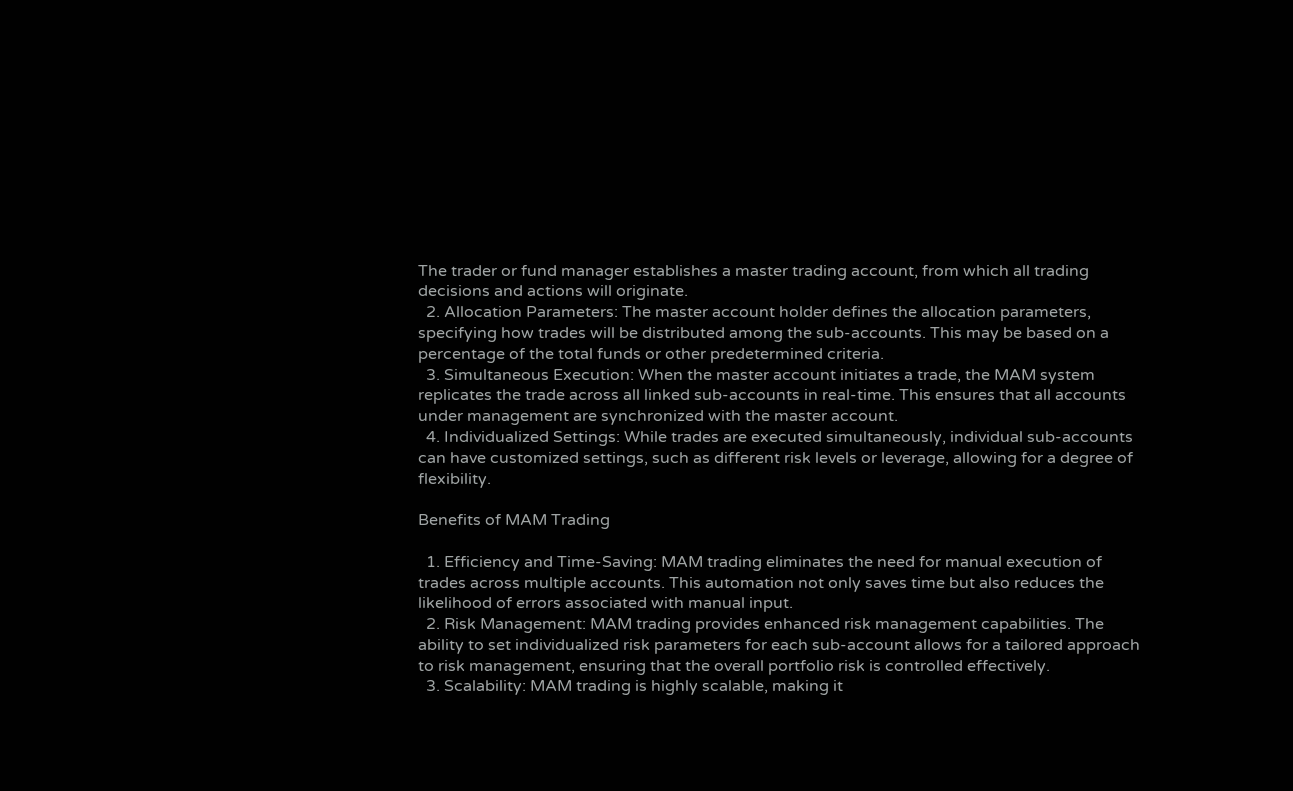The trader or fund manager establishes a master trading account, from which all trading decisions and actions will originate.
  2. Allocation Parameters: The master account holder defines the allocation parameters, specifying how trades will be distributed among the sub-accounts. This may be based on a percentage of the total funds or other predetermined criteria.
  3. Simultaneous Execution: When the master account initiates a trade, the MAM system replicates the trade across all linked sub-accounts in real-time. This ensures that all accounts under management are synchronized with the master account.
  4. Individualized Settings: While trades are executed simultaneously, individual sub-accounts can have customized settings, such as different risk levels or leverage, allowing for a degree of flexibility.

Benefits of MAM Trading

  1. Efficiency and Time-Saving: MAM trading eliminates the need for manual execution of trades across multiple accounts. This automation not only saves time but also reduces the likelihood of errors associated with manual input.
  2. Risk Management: MAM trading provides enhanced risk management capabilities. The ability to set individualized risk parameters for each sub-account allows for a tailored approach to risk management, ensuring that the overall portfolio risk is controlled effectively.
  3. Scalability: MAM trading is highly scalable, making it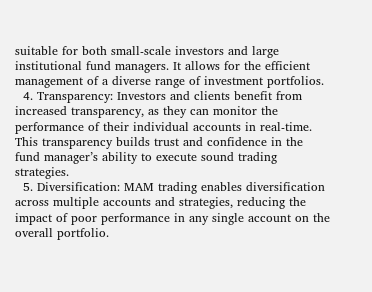suitable for both small-scale investors and large institutional fund managers. It allows for the efficient management of a diverse range of investment portfolios.
  4. Transparency: Investors and clients benefit from increased transparency, as they can monitor the performance of their individual accounts in real-time. This transparency builds trust and confidence in the fund manager’s ability to execute sound trading strategies.
  5. Diversification: MAM trading enables diversification across multiple accounts and strategies, reducing the impact of poor performance in any single account on the overall portfolio.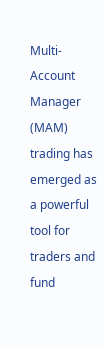Multi-Account Manager (MAM) trading has emerged as a powerful tool for traders and fund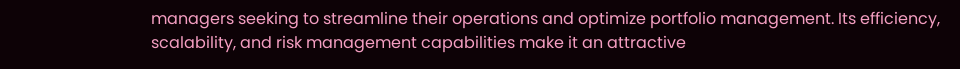managers seeking to streamline their operations and optimize portfolio management. Its efficiency, scalability, and risk management capabilities make it an attractive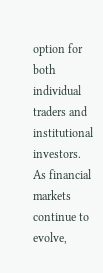option for both individual traders and institutional investors. As financial markets continue to evolve,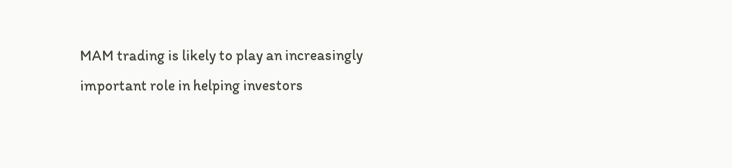MAM trading is likely to play an increasingly important role in helping investors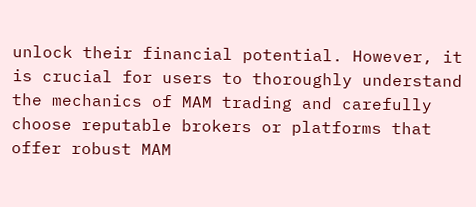unlock their financial potential. However, it is crucial for users to thoroughly understand the mechanics of MAM trading and carefully choose reputable brokers or platforms that offer robust MAM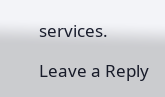services.

Leave a Reply